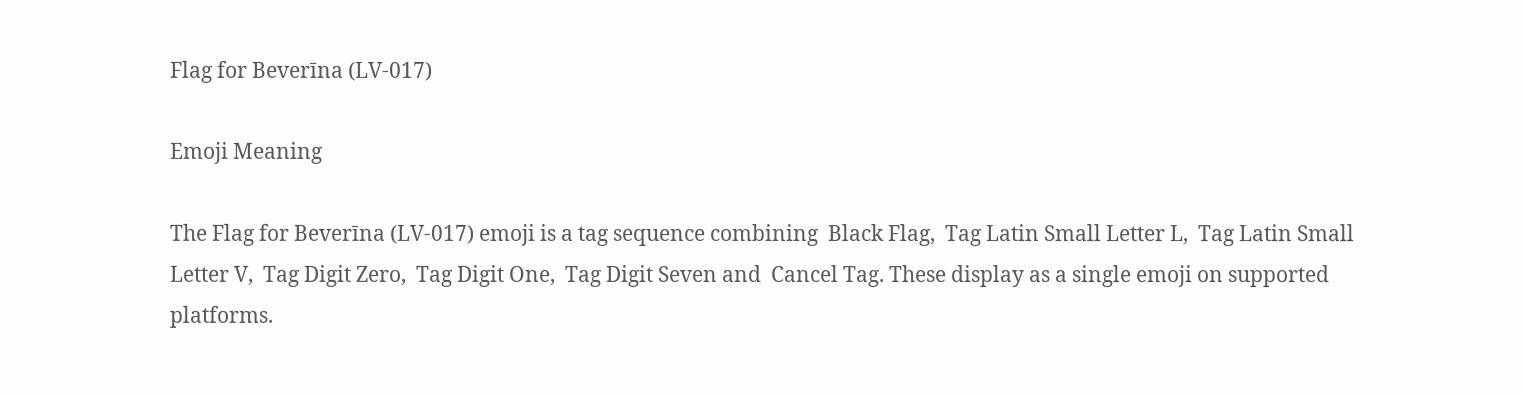Flag for Beverīna (LV-017)

Emoji Meaning

The Flag for Beverīna (LV-017) emoji is a tag sequence combining  Black Flag,  Tag Latin Small Letter L,  Tag Latin Small Letter V,  Tag Digit Zero,  Tag Digit One,  Tag Digit Seven and  Cancel Tag. These display as a single emoji on supported platforms.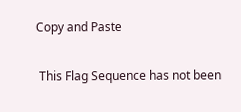Copy and Paste

 This Flag Sequence has not been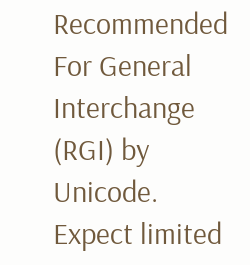Recommended For General Interchange (RGI) by Unicode. Expect limited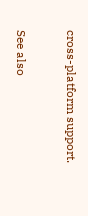cross-platform support.


See also